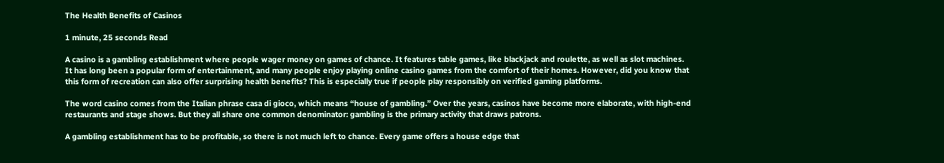The Health Benefits of Casinos

1 minute, 25 seconds Read

A casino is a gambling establishment where people wager money on games of chance. It features table games, like blackjack and roulette, as well as slot machines. It has long been a popular form of entertainment, and many people enjoy playing online casino games from the comfort of their homes. However, did you know that this form of recreation can also offer surprising health benefits? This is especially true if people play responsibly on verified gaming platforms.

The word casino comes from the Italian phrase casa di gioco, which means “house of gambling.” Over the years, casinos have become more elaborate, with high-end restaurants and stage shows. But they all share one common denominator: gambling is the primary activity that draws patrons.

A gambling establishment has to be profitable, so there is not much left to chance. Every game offers a house edge that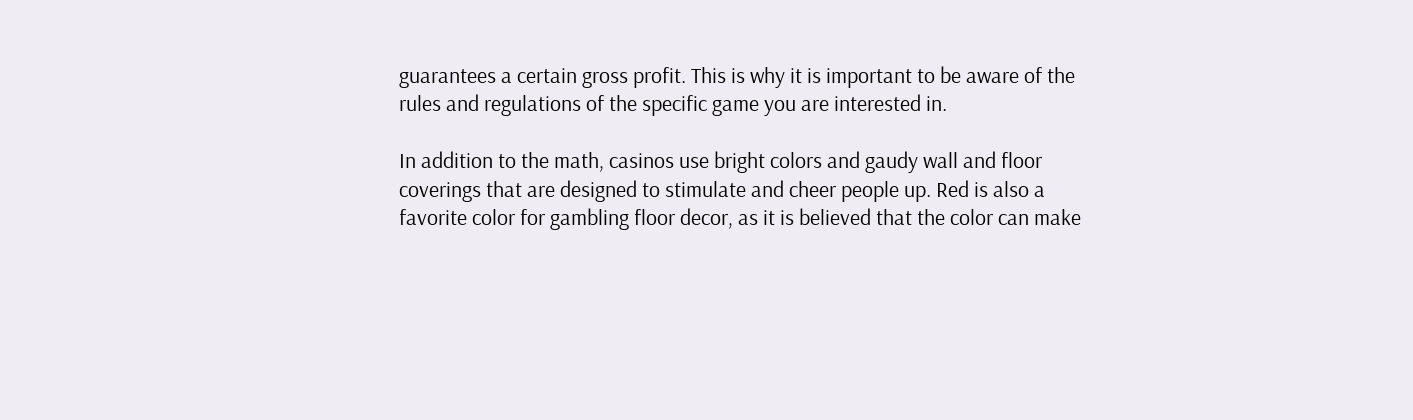guarantees a certain gross profit. This is why it is important to be aware of the rules and regulations of the specific game you are interested in.

In addition to the math, casinos use bright colors and gaudy wall and floor coverings that are designed to stimulate and cheer people up. Red is also a favorite color for gambling floor decor, as it is believed that the color can make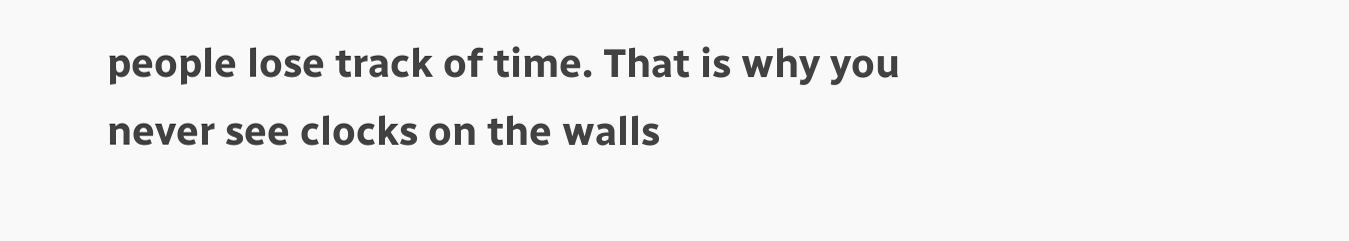people lose track of time. That is why you never see clocks on the walls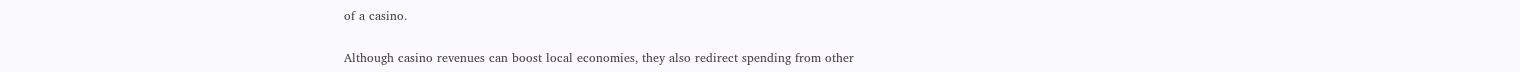of a casino.

Although casino revenues can boost local economies, they also redirect spending from other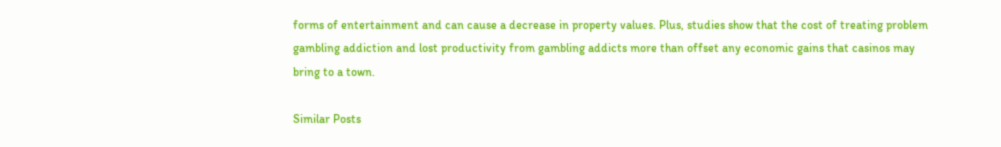forms of entertainment and can cause a decrease in property values. Plus, studies show that the cost of treating problem gambling addiction and lost productivity from gambling addicts more than offset any economic gains that casinos may bring to a town.

Similar Posts